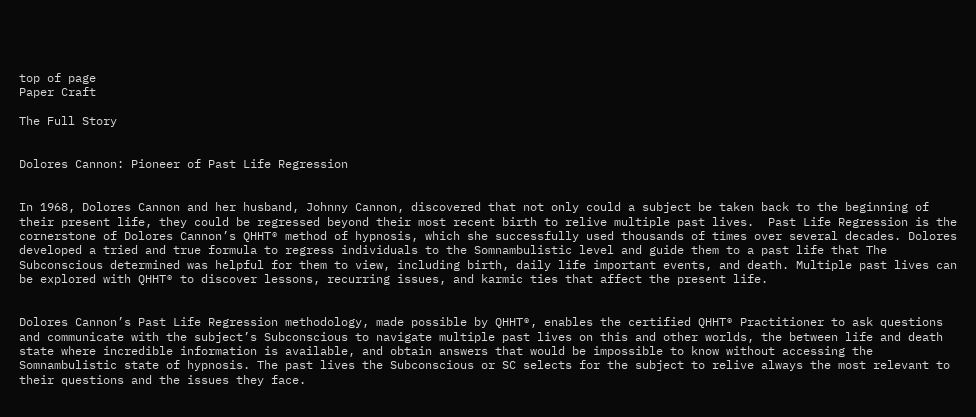top of page
Paper Craft

The Full Story


Dolores Cannon: Pioneer of Past Life Regression


In 1968, Dolores Cannon and her husband, Johnny Cannon, discovered that not only could a subject be taken back to the beginning of their present life, they could be regressed beyond their most recent birth to relive multiple past lives.  Past Life Regression is the cornerstone of Dolores Cannon’s QHHT® method of hypnosis, which she successfully used thousands of times over several decades. Dolores developed a tried and true formula to regress individuals to the Somnambulistic level and guide them to a past life that The Subconscious determined was helpful for them to view, including birth, daily life important events, and death. Multiple past lives can be explored with QHHT® to discover lessons, recurring issues, and karmic ties that affect the present life.


Dolores Cannon’s Past Life Regression methodology, made possible by QHHT®, enables the certified QHHT® Practitioner to ask questions and communicate with the subject’s Subconscious to navigate multiple past lives on this and other worlds, the between life and death state where incredible information is available, and obtain answers that would be impossible to know without accessing the Somnambulistic state of hypnosis. The past lives the Subconscious or SC selects for the subject to relive always the most relevant to their questions and the issues they face.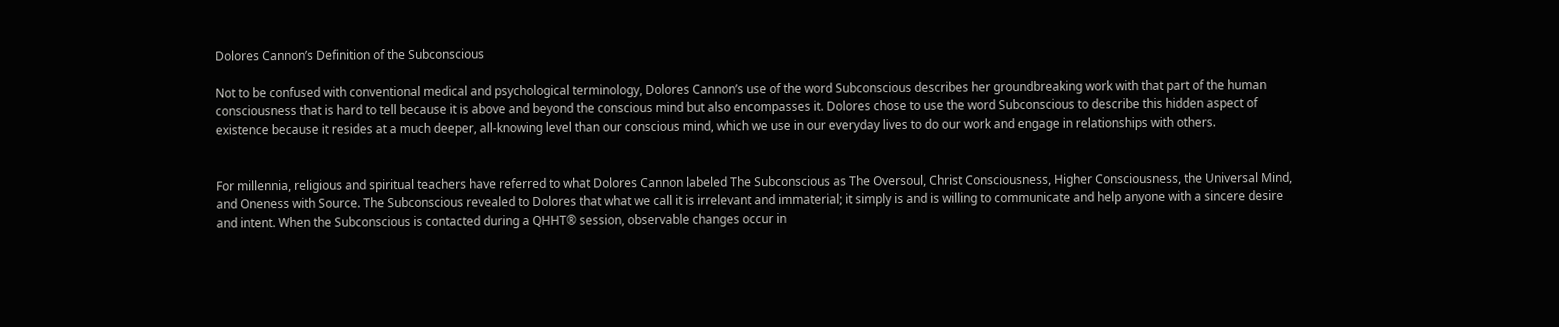Dolores Cannon’s Definition of the Subconscious

Not to be confused with conventional medical and psychological terminology, Dolores Cannon’s use of the word Subconscious describes her groundbreaking work with that part of the human consciousness that is hard to tell because it is above and beyond the conscious mind but also encompasses it. Dolores chose to use the word Subconscious to describe this hidden aspect of existence because it resides at a much deeper, all-knowing level than our conscious mind, which we use in our everyday lives to do our work and engage in relationships with others.


For millennia, religious and spiritual teachers have referred to what Dolores Cannon labeled The Subconscious as The Oversoul, Christ Consciousness, Higher Consciousness, the Universal Mind, and Oneness with Source. The Subconscious revealed to Dolores that what we call it is irrelevant and immaterial; it simply is and is willing to communicate and help anyone with a sincere desire and intent. When the Subconscious is contacted during a QHHT® session, observable changes occur in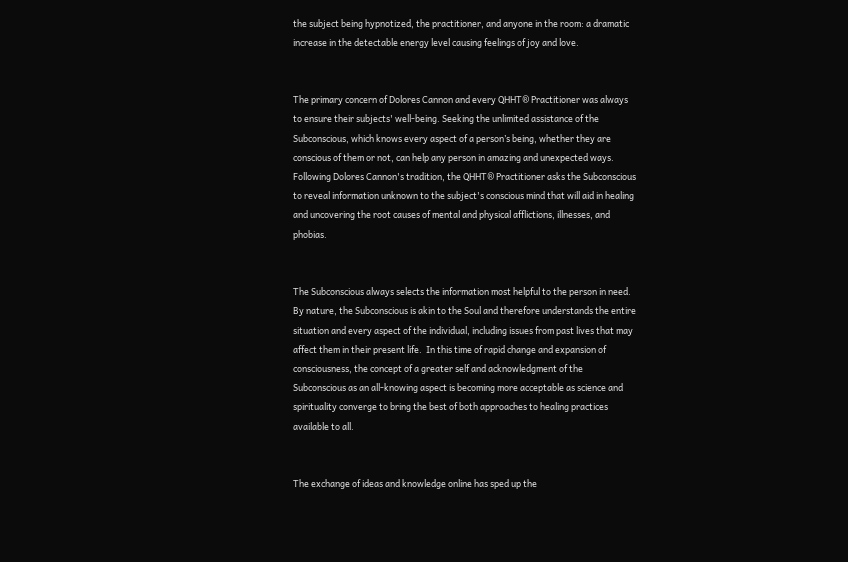the subject being hypnotized, the practitioner, and anyone in the room: a dramatic increase in the detectable energy level causing feelings of joy and love.


The primary concern of Dolores Cannon and every QHHT® Practitioner was always to ensure their subjects' well-being. Seeking the unlimited assistance of the Subconscious, which knows every aspect of a person’s being, whether they are conscious of them or not, can help any person in amazing and unexpected ways.  Following Dolores Cannon's tradition, the QHHT® Practitioner asks the Subconscious to reveal information unknown to the subject's conscious mind that will aid in healing and uncovering the root causes of mental and physical afflictions, illnesses, and phobias.


The Subconscious always selects the information most helpful to the person in need. By nature, the Subconscious is akin to the Soul and therefore understands the entire situation and every aspect of the individual, including issues from past lives that may affect them in their present life.  In this time of rapid change and expansion of consciousness, the concept of a greater self and acknowledgment of the Subconscious as an all-knowing aspect is becoming more acceptable as science and spirituality converge to bring the best of both approaches to healing practices available to all.


The exchange of ideas and knowledge online has sped up the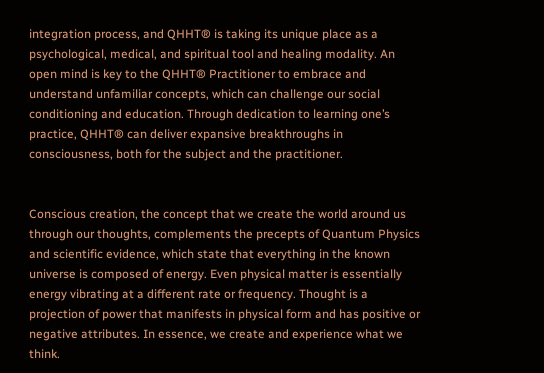integration process, and QHHT® is taking its unique place as a psychological, medical, and spiritual tool and healing modality. An open mind is key to the QHHT® Practitioner to embrace and understand unfamiliar concepts, which can challenge our social conditioning and education. Through dedication to learning one’s practice, QHHT® can deliver expansive breakthroughs in consciousness, both for the subject and the practitioner.


Conscious creation, the concept that we create the world around us through our thoughts, complements the precepts of Quantum Physics and scientific evidence, which state that everything in the known universe is composed of energy. Even physical matter is essentially energy vibrating at a different rate or frequency. Thought is a projection of power that manifests in physical form and has positive or negative attributes. In essence, we create and experience what we think.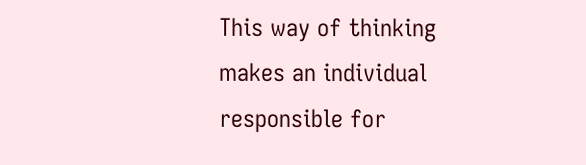This way of thinking makes an individual responsible for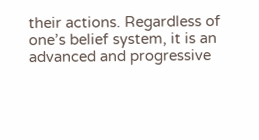their actions. Regardless of one’s belief system, it is an advanced and progressive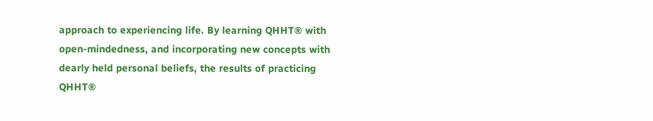approach to experiencing life. By learning QHHT® with open-mindedness, and incorporating new concepts with dearly held personal beliefs, the results of practicing QHHT®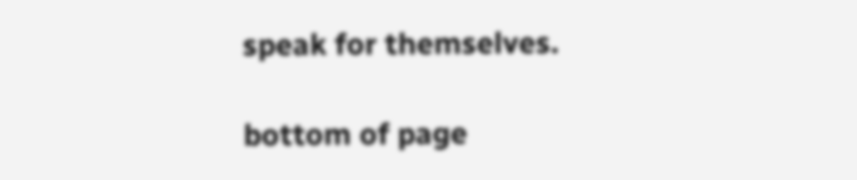speak for themselves.

bottom of page